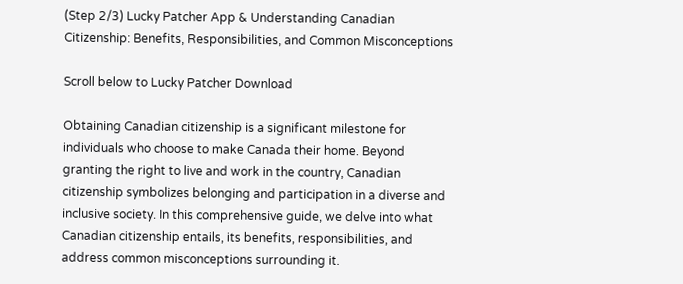(Step 2/3) Lucky Patcher App & Understanding Canadian Citizenship: Benefits, Responsibilities, and Common Misconceptions

Scroll below to Lucky Patcher Download

Obtaining Canadian citizenship is a significant milestone for individuals who choose to make Canada their home. Beyond granting the right to live and work in the country, Canadian citizenship symbolizes belonging and participation in a diverse and inclusive society. In this comprehensive guide, we delve into what Canadian citizenship entails, its benefits, responsibilities, and address common misconceptions surrounding it.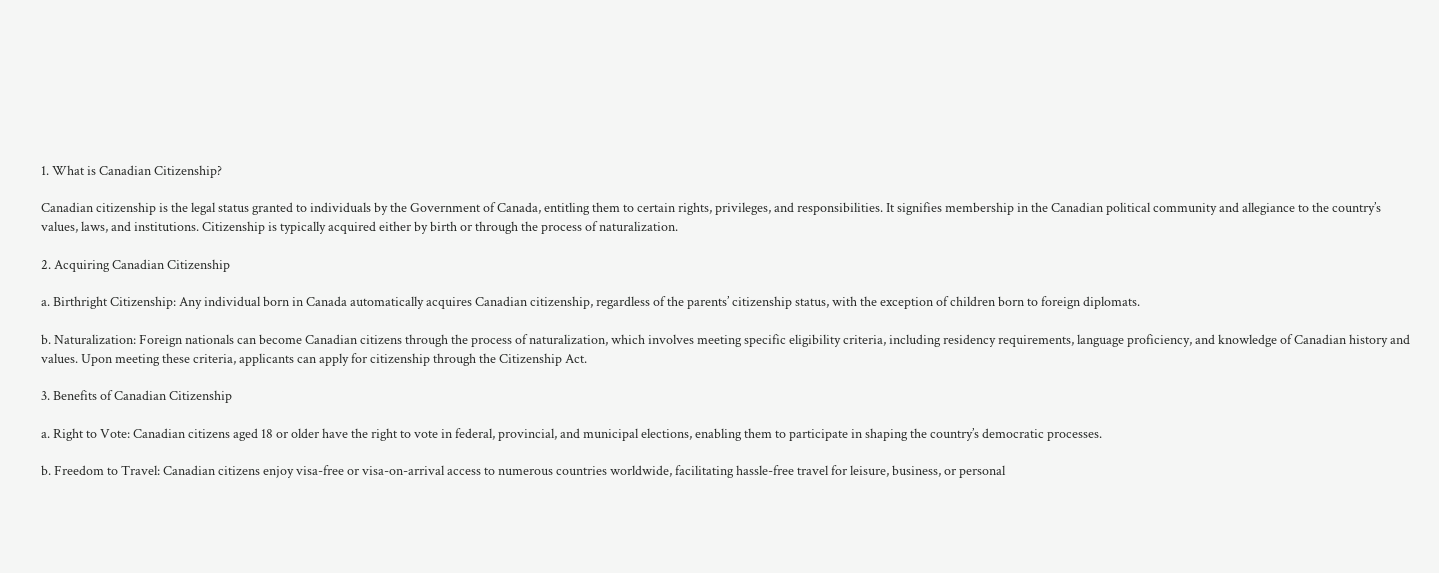1. What is Canadian Citizenship?

Canadian citizenship is the legal status granted to individuals by the Government of Canada, entitling them to certain rights, privileges, and responsibilities. It signifies membership in the Canadian political community and allegiance to the country’s values, laws, and institutions. Citizenship is typically acquired either by birth or through the process of naturalization.

2. Acquiring Canadian Citizenship

a. Birthright Citizenship: Any individual born in Canada automatically acquires Canadian citizenship, regardless of the parents’ citizenship status, with the exception of children born to foreign diplomats.

b. Naturalization: Foreign nationals can become Canadian citizens through the process of naturalization, which involves meeting specific eligibility criteria, including residency requirements, language proficiency, and knowledge of Canadian history and values. Upon meeting these criteria, applicants can apply for citizenship through the Citizenship Act.

3. Benefits of Canadian Citizenship

a. Right to Vote: Canadian citizens aged 18 or older have the right to vote in federal, provincial, and municipal elections, enabling them to participate in shaping the country’s democratic processes.

b. Freedom to Travel: Canadian citizens enjoy visa-free or visa-on-arrival access to numerous countries worldwide, facilitating hassle-free travel for leisure, business, or personal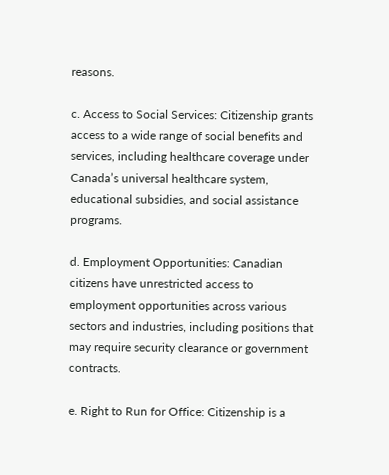reasons.

c. Access to Social Services: Citizenship grants access to a wide range of social benefits and services, including healthcare coverage under Canada’s universal healthcare system, educational subsidies, and social assistance programs.

d. Employment Opportunities: Canadian citizens have unrestricted access to employment opportunities across various sectors and industries, including positions that may require security clearance or government contracts.

e. Right to Run for Office: Citizenship is a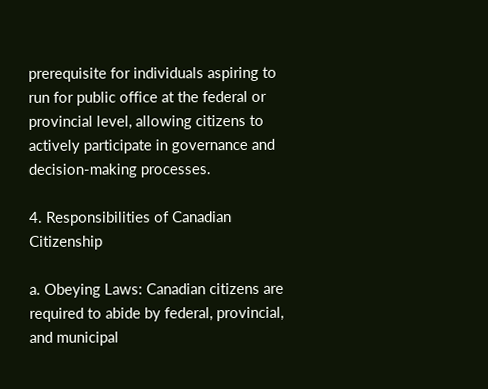prerequisite for individuals aspiring to run for public office at the federal or provincial level, allowing citizens to actively participate in governance and decision-making processes.

4. Responsibilities of Canadian Citizenship

a. Obeying Laws: Canadian citizens are required to abide by federal, provincial, and municipal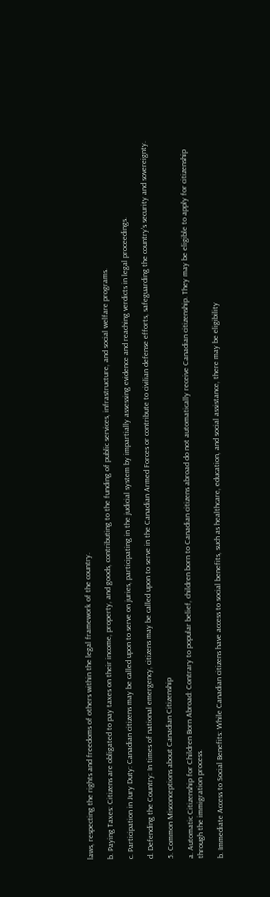laws, respecting the rights and freedoms of others within the legal framework of the country.

b. Paying Taxes: Citizens are obligated to pay taxes on their income, property, and goods, contributing to the funding of public services, infrastructure, and social welfare programs.

c. Participation in Jury Duty: Canadian citizens may be called upon to serve on juries, participating in the judicial system by impartially assessing evidence and reaching verdicts in legal proceedings.

d. Defending the Country: In times of national emergency, citizens may be called upon to serve in the Canadian Armed Forces or contribute to civilian defense efforts, safeguarding the country’s security and sovereignty.

5. Common Misconceptions about Canadian Citizenship

a. Automatic Citizenship for Children Born Abroad: Contrary to popular belief, children born to Canadian citizens abroad do not automatically receive Canadian citizenship. They may be eligible to apply for citizenship through the immigration process.

b. Immediate Access to Social Benefits: While Canadian citizens have access to social benefits, such as healthcare, education, and social assistance, there may be eligibility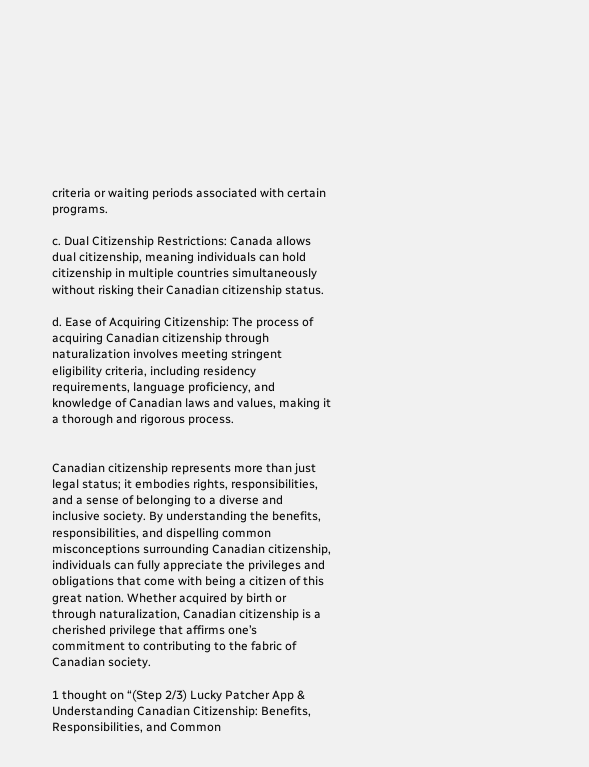criteria or waiting periods associated with certain programs.

c. Dual Citizenship Restrictions: Canada allows dual citizenship, meaning individuals can hold citizenship in multiple countries simultaneously without risking their Canadian citizenship status.

d. Ease of Acquiring Citizenship: The process of acquiring Canadian citizenship through naturalization involves meeting stringent eligibility criteria, including residency requirements, language proficiency, and knowledge of Canadian laws and values, making it a thorough and rigorous process.


Canadian citizenship represents more than just legal status; it embodies rights, responsibilities, and a sense of belonging to a diverse and inclusive society. By understanding the benefits, responsibilities, and dispelling common misconceptions surrounding Canadian citizenship, individuals can fully appreciate the privileges and obligations that come with being a citizen of this great nation. Whether acquired by birth or through naturalization, Canadian citizenship is a cherished privilege that affirms one’s commitment to contributing to the fabric of Canadian society.

1 thought on “(Step 2/3) Lucky Patcher App & Understanding Canadian Citizenship: Benefits, Responsibilities, and Common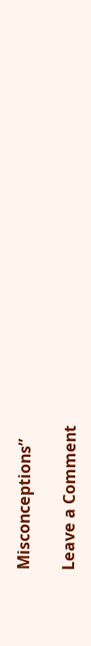Misconceptions”

Leave a Comment